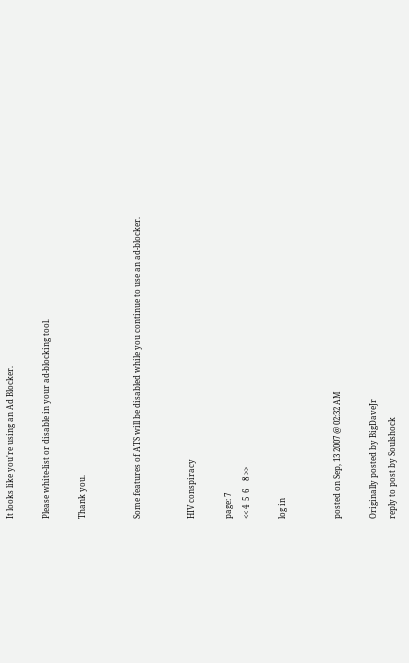It looks like you're using an Ad Blocker.

Please white-list or disable in your ad-blocking tool.

Thank you.


Some features of ATS will be disabled while you continue to use an ad-blocker.


HIV conspiracy

page: 7
<< 4  5  6    8 >>

log in


posted on Sep, 13 2007 @ 02:32 AM

Originally posted by BigDaveJr
reply to post by Soulshock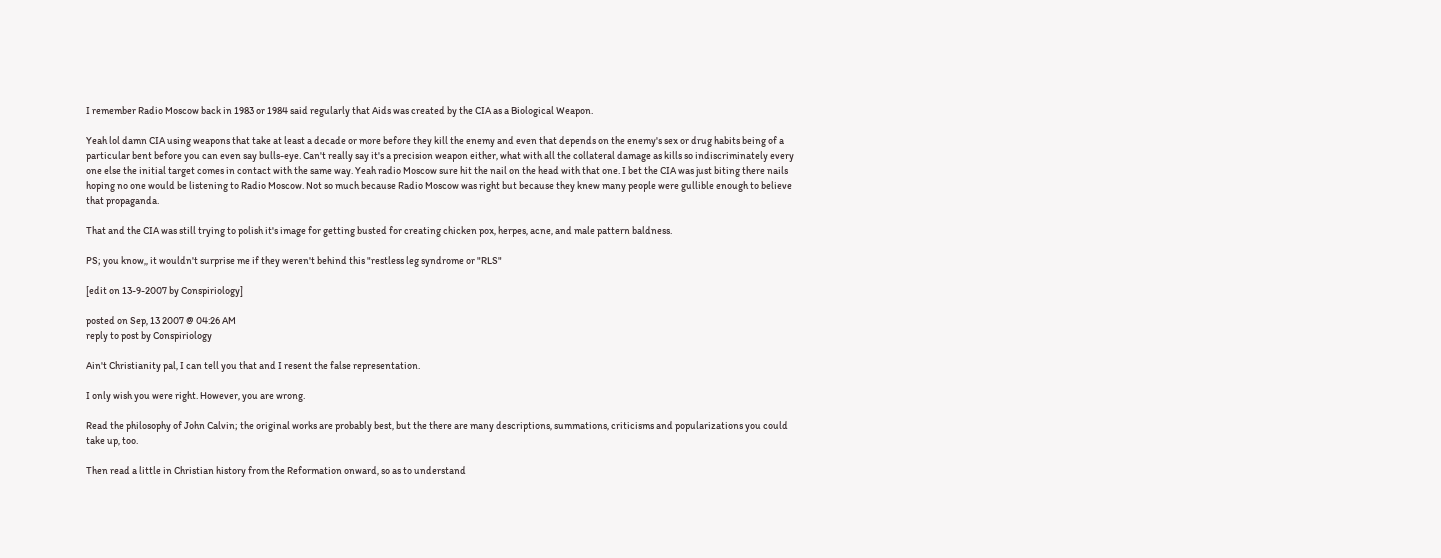I remember Radio Moscow back in 1983 or 1984 said regularly that Aids was created by the CIA as a Biological Weapon.

Yeah lol damn CIA using weapons that take at least a decade or more before they kill the enemy and even that depends on the enemy's sex or drug habits being of a particular bent before you can even say bulls-eye. Can't really say it's a precision weapon either, what with all the collateral damage as kills so indiscriminately every one else the initial target comes in contact with the same way. Yeah radio Moscow sure hit the nail on the head with that one. I bet the CIA was just biting there nails hoping no one would be listening to Radio Moscow. Not so much because Radio Moscow was right but because they knew many people were gullible enough to believe that propaganda.

That and the CIA was still trying to polish it's image for getting busted for creating chicken pox, herpes, acne, and male pattern baldness.

PS; you know,, it wouldn't surprise me if they weren't behind this "restless leg syndrome or "RLS"

[edit on 13-9-2007 by Conspiriology]

posted on Sep, 13 2007 @ 04:26 AM
reply to post by Conspiriology

Ain't Christianity pal, I can tell you that and I resent the false representation.

I only wish you were right. However, you are wrong.

Read the philosophy of John Calvin; the original works are probably best, but the there are many descriptions, summations, criticisms and popularizations you could take up, too.

Then read a little in Christian history from the Reformation onward, so as to understand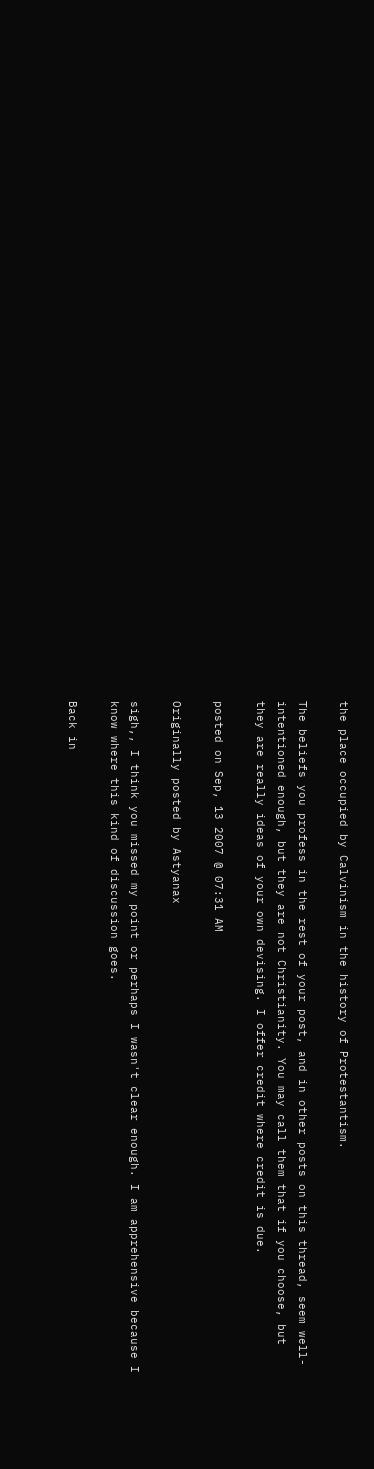the place occupied by Calvinism in the history of Protestantism.

The beliefs you profess in the rest of your post, and in other posts on this thread, seem well-intentioned enough, but they are not Christianity. You may call them that if you choose, but they are really ideas of your own devising. I offer credit where credit is due.

posted on Sep, 13 2007 @ 07:31 AM

Originally posted by Astyanax

sigh,, I think you missed my point or perhaps I wasn't clear enough. I am apprehensive because I know where this kind of discussion goes.

Back in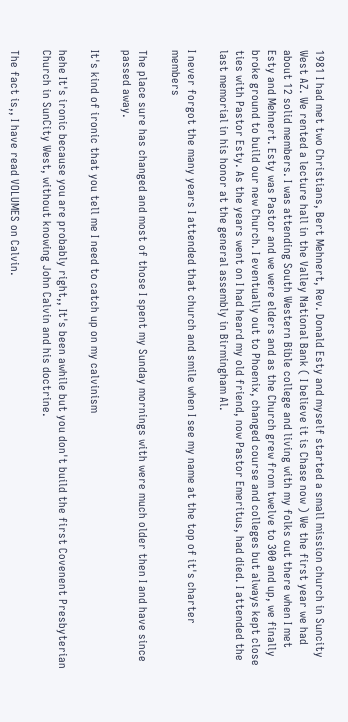1981 I had met two Christians, Bert Mehnert, Rev. Donald Esty and myself started a small mission church in Suncity West AZ. We rented a lecture hall in the Valley National Bank ( I believe it is Chase now ) We the first year we had about 12 solid members. I was attending South Western Bible college and living with my folks out there when I met Esty and Mehnert. Esty was Pastor and we were elders and as the Church grew from twelve to 300 and up, we finally broke ground to build our new Church. I eventually out to Phoenix, changed course and colleges but always kept close ties with Pastor Esty. As the years went on I had heard my old friend, now Pastor Emeritus, had died. I attended the last memorial in his honor at the general assembly in Birmingham Al.

I never forgot the many years I attended that church and smile when I see my name at the top of it's charter members

The place sure has changed and most of those I spent my Sunday mornings with were much older then I and have since passed away.

It's kind of ironic that you tell me I need to catch up on my calvinism

hehe It's ironic because you are probably right,, It's been awhile but you don't build the first Covenent Presbyterian Church in SunCity West, without knowing John Calvin and his doctrine.

The fact is,, I have read VOLUMES on Calvin.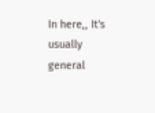In here,, It's usually general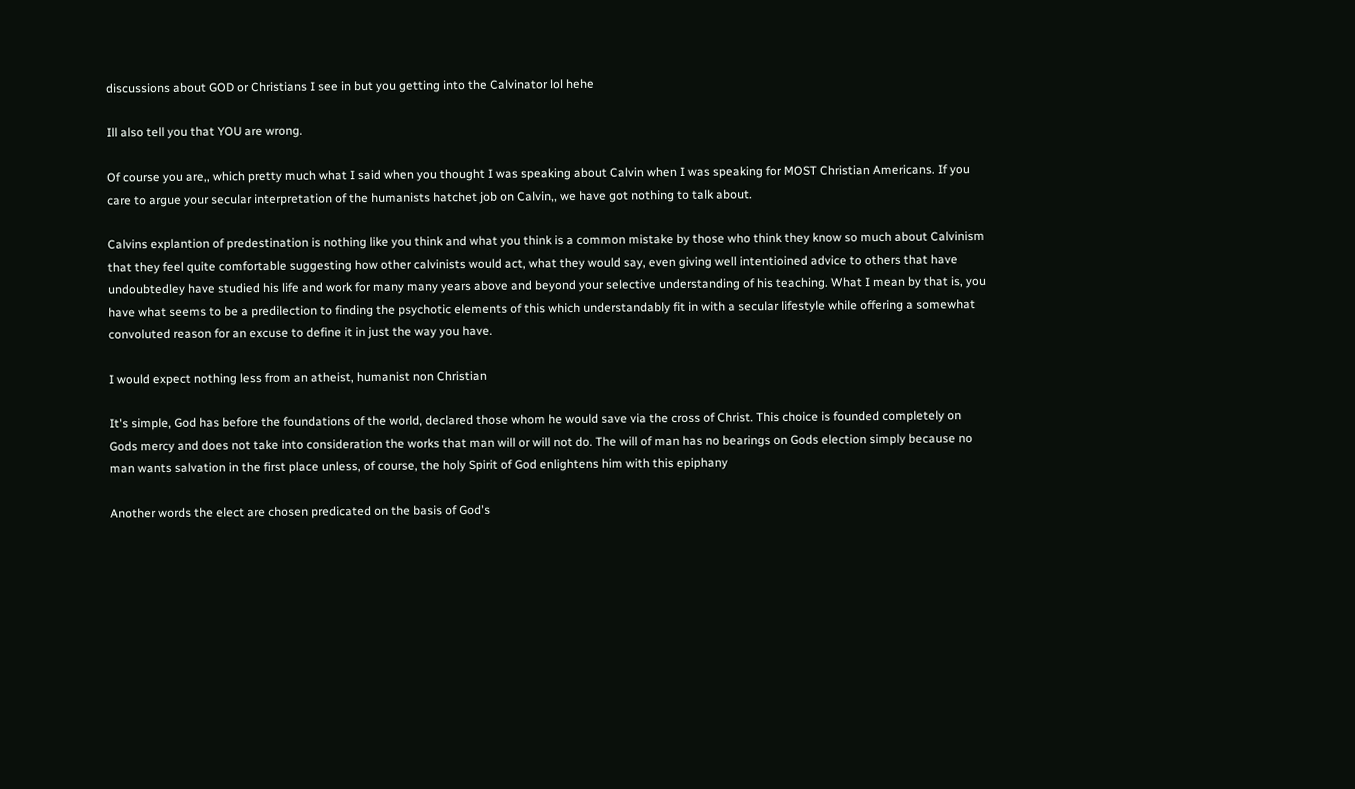discussions about GOD or Christians I see in but you getting into the Calvinator lol hehe

Ill also tell you that YOU are wrong.

Of course you are,, which pretty much what I said when you thought I was speaking about Calvin when I was speaking for MOST Christian Americans. If you care to argue your secular interpretation of the humanists hatchet job on Calvin,, we have got nothing to talk about.

Calvins explantion of predestination is nothing like you think and what you think is a common mistake by those who think they know so much about Calvinism that they feel quite comfortable suggesting how other calvinists would act, what they would say, even giving well intentioined advice to others that have undoubtedley have studied his life and work for many many years above and beyond your selective understanding of his teaching. What I mean by that is, you have what seems to be a predilection to finding the psychotic elements of this which understandably fit in with a secular lifestyle while offering a somewhat convoluted reason for an excuse to define it in just the way you have.

I would expect nothing less from an atheist, humanist non Christian

It's simple, God has before the foundations of the world, declared those whom he would save via the cross of Christ. This choice is founded completely on Gods mercy and does not take into consideration the works that man will or will not do. The will of man has no bearings on Gods election simply because no man wants salvation in the first place unless, of course, the holy Spirit of God enlightens him with this epiphany

Another words the elect are chosen predicated on the basis of God's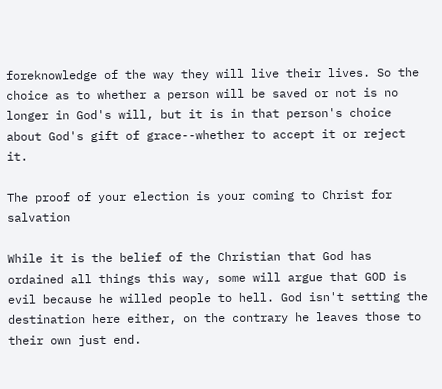foreknowledge of the way they will live their lives. So the choice as to whether a person will be saved or not is no longer in God's will, but it is in that person's choice about God's gift of grace--whether to accept it or reject it.

The proof of your election is your coming to Christ for salvation

While it is the belief of the Christian that God has ordained all things this way, some will argue that GOD is evil because he willed people to hell. God isn't setting the destination here either, on the contrary he leaves those to their own just end.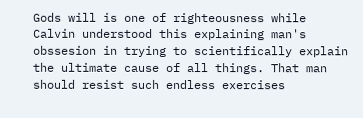Gods will is one of righteousness while Calvin understood this explaining man's obssesion in trying to scientifically explain the ultimate cause of all things. That man should resist such endless exercises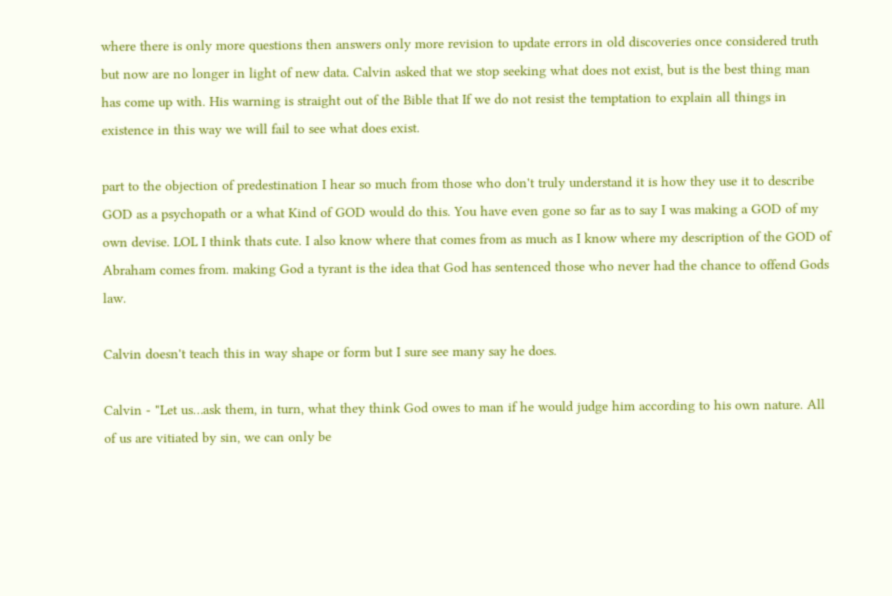where there is only more questions then answers only more revision to update errors in old discoveries once considered truth but now are no longer in light of new data. Calvin asked that we stop seeking what does not exist, but is the best thing man has come up with. His warning is straight out of the Bible that If we do not resist the temptation to explain all things in existence in this way we will fail to see what does exist.

part to the objection of predestination I hear so much from those who don't truly understand it is how they use it to describe GOD as a psychopath or a what Kind of GOD would do this. You have even gone so far as to say I was making a GOD of my own devise. LOL I think thats cute. I also know where that comes from as much as I know where my description of the GOD of Abraham comes from. making God a tyrant is the idea that God has sentenced those who never had the chance to offend Gods law.

Calvin doesn't teach this in way shape or form but I sure see many say he does.

Calvin - "Let us…ask them, in turn, what they think God owes to man if he would judge him according to his own nature. All of us are vitiated by sin, we can only be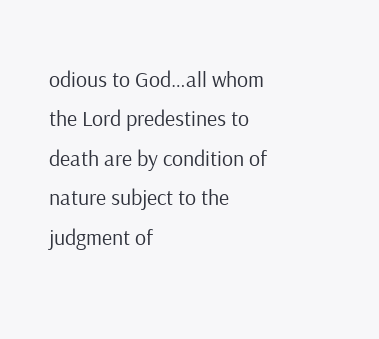odious to God…all whom the Lord predestines to death are by condition of nature subject to the judgment of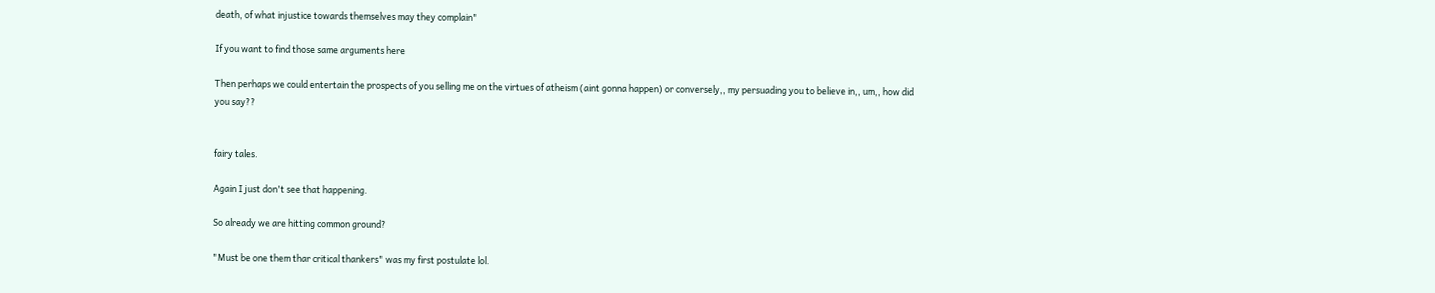death, of what injustice towards themselves may they complain"

If you want to find those same arguments here

Then perhaps we could entertain the prospects of you selling me on the virtues of atheism (aint gonna happen) or conversely,, my persuading you to believe in,, um,, how did you say??


fairy tales.

Again I just don't see that happening.

So already we are hitting common ground?

"Must be one them thar critical thankers" was my first postulate lol.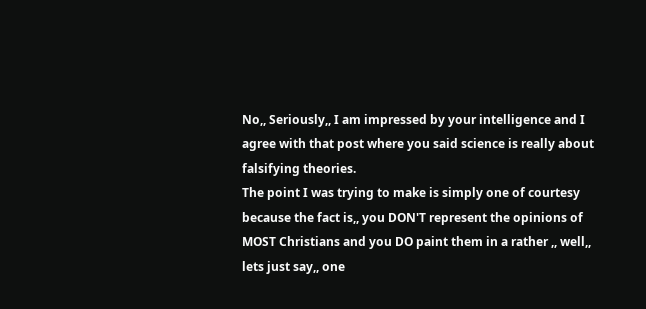No,, Seriously,, I am impressed by your intelligence and I agree with that post where you said science is really about falsifying theories.
The point I was trying to make is simply one of courtesy because the fact is,, you DON'T represent the opinions of MOST Christians and you DO paint them in a rather ,, well,, lets just say,, one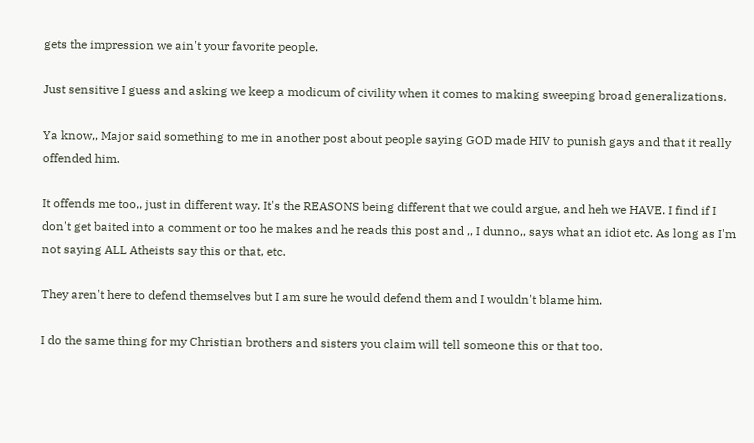gets the impression we ain't your favorite people.

Just sensitive I guess and asking we keep a modicum of civility when it comes to making sweeping broad generalizations.

Ya know,, Major said something to me in another post about people saying GOD made HIV to punish gays and that it really offended him.

It offends me too,, just in different way. It's the REASONS being different that we could argue, and heh we HAVE. I find if I don't get baited into a comment or too he makes and he reads this post and ,, I dunno,, says what an idiot etc. As long as I'm not saying ALL Atheists say this or that, etc.

They aren't here to defend themselves but I am sure he would defend them and I wouldn't blame him.

I do the same thing for my Christian brothers and sisters you claim will tell someone this or that too.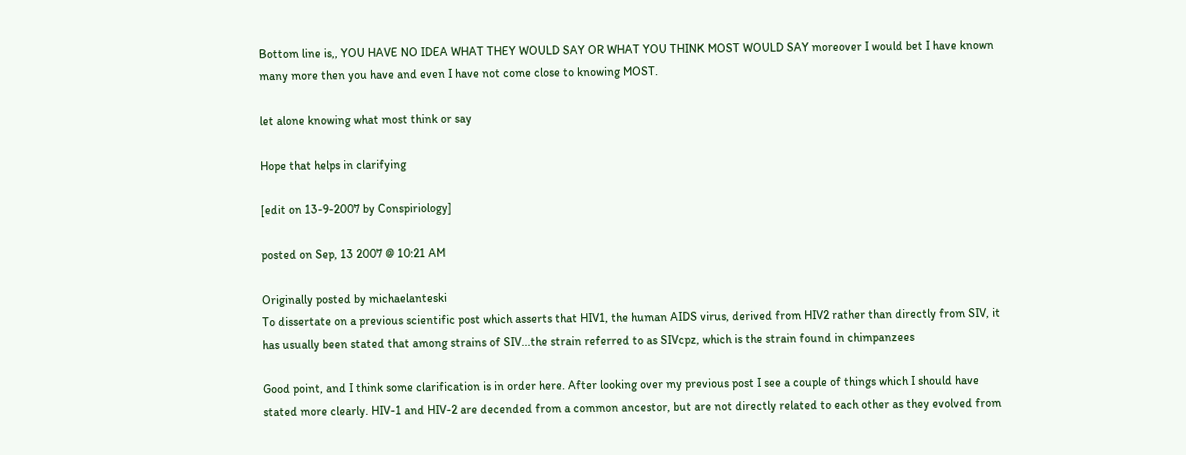Bottom line is,, YOU HAVE NO IDEA WHAT THEY WOULD SAY OR WHAT YOU THINK MOST WOULD SAY moreover I would bet I have known many more then you have and even I have not come close to knowing MOST.

let alone knowing what most think or say

Hope that helps in clarifying

[edit on 13-9-2007 by Conspiriology]

posted on Sep, 13 2007 @ 10:21 AM

Originally posted by michaelanteski
To dissertate on a previous scientific post which asserts that HIV1, the human AIDS virus, derived from HIV2 rather than directly from SIV, it has usually been stated that among strains of SIV...the strain referred to as SIVcpz, which is the strain found in chimpanzees

Good point, and I think some clarification is in order here. After looking over my previous post I see a couple of things which I should have stated more clearly. HIV-1 and HIV-2 are decended from a common ancestor, but are not directly related to each other as they evolved from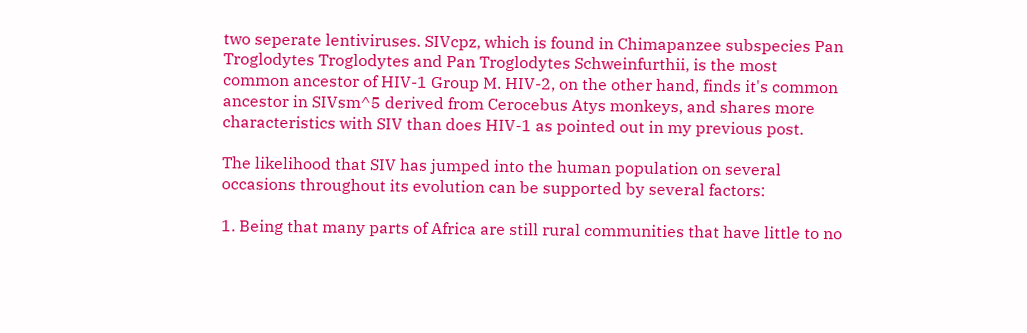two seperate lentiviruses. SIVcpz, which is found in Chimapanzee subspecies Pan Troglodytes Troglodytes and Pan Troglodytes Schweinfurthii, is the most common ancestor of HIV-1 Group M. HIV-2, on the other hand, finds it's common ancestor in SIVsm^5 derived from Cerocebus Atys monkeys, and shares more characteristics with SIV than does HIV-1 as pointed out in my previous post.

The likelihood that SIV has jumped into the human population on several occasions throughout its evolution can be supported by several factors:

1. Being that many parts of Africa are still rural communities that have little to no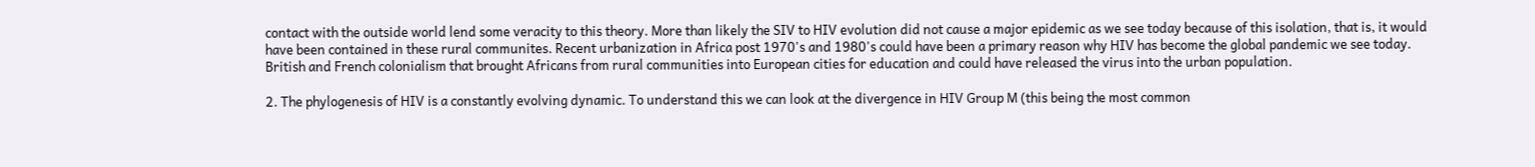contact with the outside world lend some veracity to this theory. More than likely the SIV to HIV evolution did not cause a major epidemic as we see today because of this isolation, that is, it would have been contained in these rural communites. Recent urbanization in Africa post 1970's and 1980's could have been a primary reason why HIV has become the global pandemic we see today. British and French colonialism that brought Africans from rural communities into European cities for education and could have released the virus into the urban population.

2. The phylogenesis of HIV is a constantly evolving dynamic. To understand this we can look at the divergence in HIV Group M (this being the most common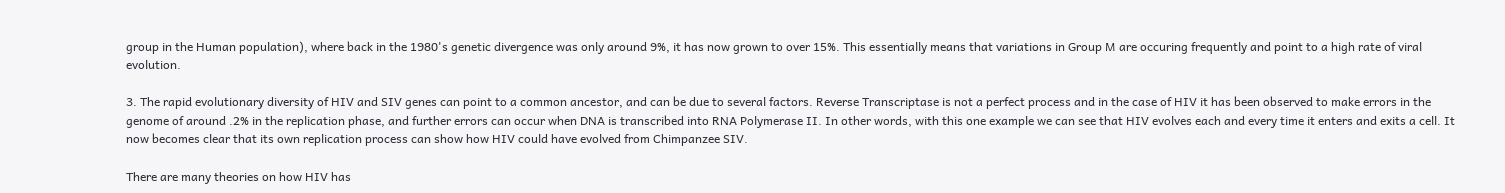group in the Human population), where back in the 1980's genetic divergence was only around 9%, it has now grown to over 15%. This essentially means that variations in Group M are occuring frequently and point to a high rate of viral evolution.

3. The rapid evolutionary diversity of HIV and SIV genes can point to a common ancestor, and can be due to several factors. Reverse Transcriptase is not a perfect process and in the case of HIV it has been observed to make errors in the genome of around .2% in the replication phase, and further errors can occur when DNA is transcribed into RNA Polymerase II. In other words, with this one example we can see that HIV evolves each and every time it enters and exits a cell. It now becomes clear that its own replication process can show how HIV could have evolved from Chimpanzee SIV.

There are many theories on how HIV has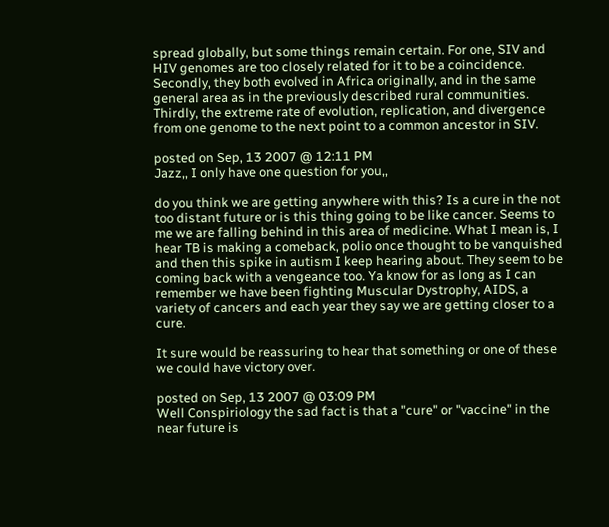spread globally, but some things remain certain. For one, SIV and HIV genomes are too closely related for it to be a coincidence. Secondly, they both evolved in Africa originally, and in the same general area as in the previously described rural communities. Thirdly, the extreme rate of evolution, replication, and divergence from one genome to the next point to a common ancestor in SIV.

posted on Sep, 13 2007 @ 12:11 PM
Jazz,, I only have one question for you,,

do you think we are getting anywhere with this? Is a cure in the not too distant future or is this thing going to be like cancer. Seems to me we are falling behind in this area of medicine. What I mean is, I hear TB is making a comeback, polio once thought to be vanquished and then this spike in autism I keep hearing about. They seem to be coming back with a vengeance too. Ya know for as long as I can remember we have been fighting Muscular Dystrophy, AIDS, a variety of cancers and each year they say we are getting closer to a cure.

It sure would be reassuring to hear that something or one of these we could have victory over.

posted on Sep, 13 2007 @ 03:09 PM
Well Conspiriology the sad fact is that a "cure" or "vaccine" in the near future is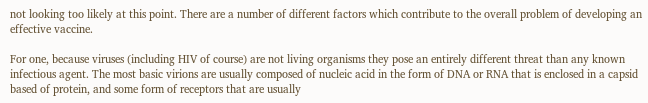not looking too likely at this point. There are a number of different factors which contribute to the overall problem of developing an effective vaccine.

For one, because viruses (including HIV of course) are not living organisms they pose an entirely different threat than any known infectious agent. The most basic virions are usually composed of nucleic acid in the form of DNA or RNA that is enclosed in a capsid based of protein, and some form of receptors that are usually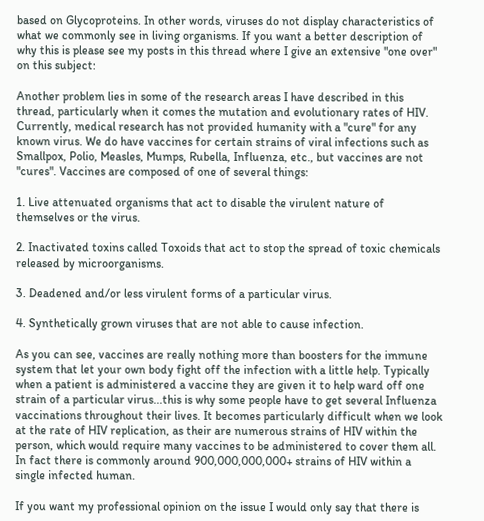based on Glycoproteins. In other words, viruses do not display characteristics of what we commonly see in living organisms. If you want a better description of why this is please see my posts in this thread where I give an extensive "one over" on this subject:

Another problem lies in some of the research areas I have described in this thread, particularly when it comes the mutation and evolutionary rates of HIV. Currently, medical research has not provided humanity with a "cure" for any known virus. We do have vaccines for certain strains of viral infections such as Smallpox, Polio, Measles, Mumps, Rubella, Influenza, etc., but vaccines are not "cures". Vaccines are composed of one of several things:

1. Live attenuated organisms that act to disable the virulent nature of themselves or the virus.

2. Inactivated toxins called Toxoids that act to stop the spread of toxic chemicals released by microorganisms.

3. Deadened and/or less virulent forms of a particular virus.

4. Synthetically grown viruses that are not able to cause infection.

As you can see, vaccines are really nothing more than boosters for the immune system that let your own body fight off the infection with a little help. Typically when a patient is administered a vaccine they are given it to help ward off one strain of a particular virus...this is why some people have to get several Influenza vaccinations throughout their lives. It becomes particularly difficult when we look at the rate of HIV replication, as their are numerous strains of HIV within the person, which would require many vaccines to be administered to cover them all. In fact there is commonly around 900,000,000,000+ strains of HIV within a single infected human.

If you want my professional opinion on the issue I would only say that there is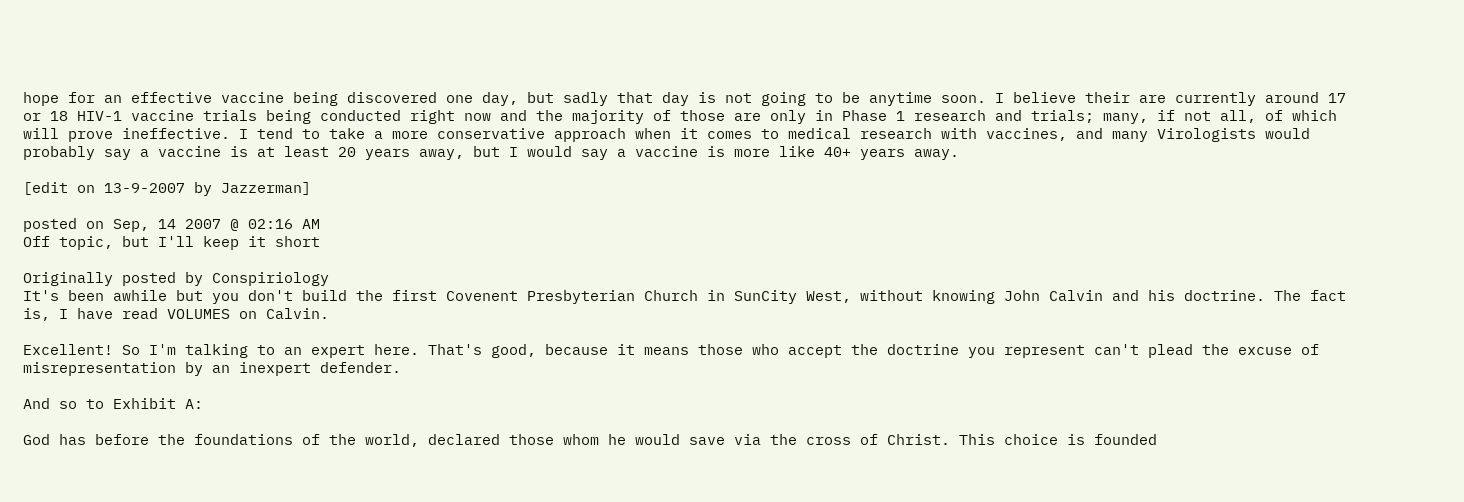hope for an effective vaccine being discovered one day, but sadly that day is not going to be anytime soon. I believe their are currently around 17 or 18 HIV-1 vaccine trials being conducted right now and the majority of those are only in Phase 1 research and trials; many, if not all, of which will prove ineffective. I tend to take a more conservative approach when it comes to medical research with vaccines, and many Virologists would probably say a vaccine is at least 20 years away, but I would say a vaccine is more like 40+ years away.

[edit on 13-9-2007 by Jazzerman]

posted on Sep, 14 2007 @ 02:16 AM
Off topic, but I'll keep it short

Originally posted by Conspiriology
It's been awhile but you don't build the first Covenent Presbyterian Church in SunCity West, without knowing John Calvin and his doctrine. The fact is, I have read VOLUMES on Calvin.

Excellent! So I'm talking to an expert here. That's good, because it means those who accept the doctrine you represent can't plead the excuse of misrepresentation by an inexpert defender.

And so to Exhibit A:

God has before the foundations of the world, declared those whom he would save via the cross of Christ. This choice is founded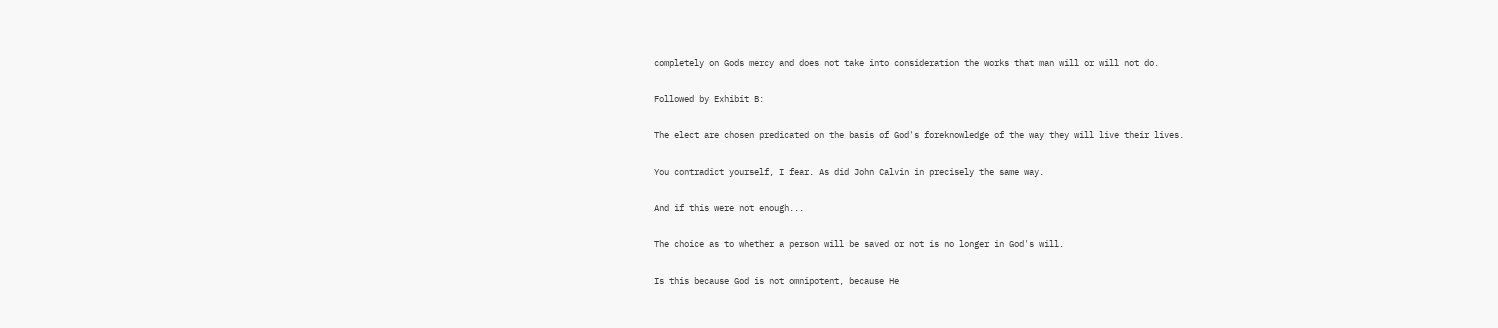completely on Gods mercy and does not take into consideration the works that man will or will not do.

Followed by Exhibit B:

The elect are chosen predicated on the basis of God's foreknowledge of the way they will live their lives.

You contradict yourself, I fear. As did John Calvin in precisely the same way.

And if this were not enough...

The choice as to whether a person will be saved or not is no longer in God's will.

Is this because God is not omnipotent, because He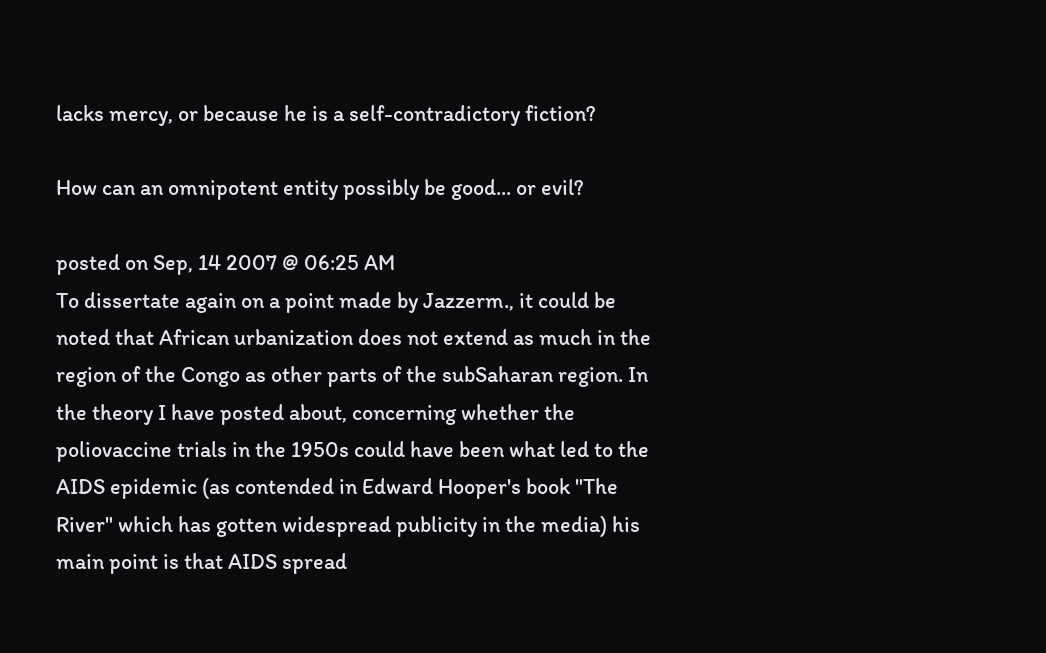lacks mercy, or because he is a self-contradictory fiction?

How can an omnipotent entity possibly be good... or evil?

posted on Sep, 14 2007 @ 06:25 AM
To dissertate again on a point made by Jazzerm., it could be noted that African urbanization does not extend as much in the region of the Congo as other parts of the subSaharan region. In the theory I have posted about, concerning whether the poliovaccine trials in the 1950s could have been what led to the AIDS epidemic (as contended in Edward Hooper's book "The River" which has gotten widespread publicity in the media) his main point is that AIDS spread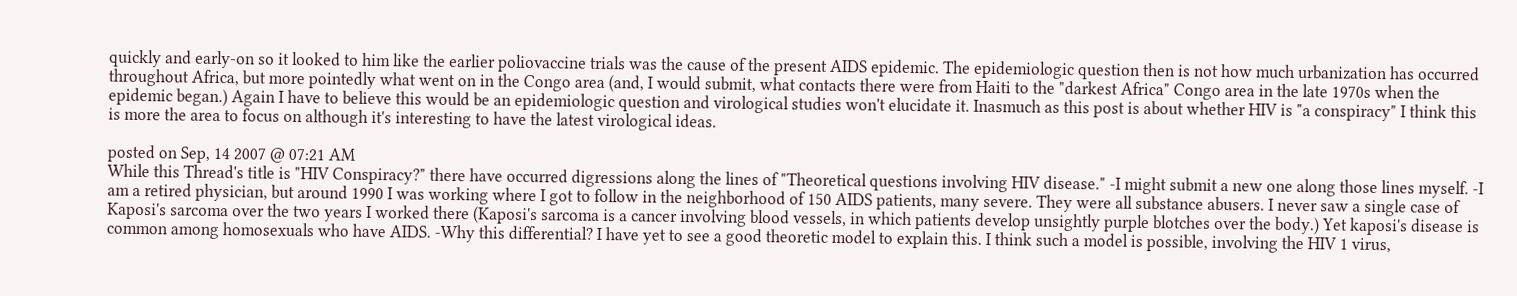quickly and early-on so it looked to him like the earlier poliovaccine trials was the cause of the present AIDS epidemic. The epidemiologic question then is not how much urbanization has occurred throughout Africa, but more pointedly what went on in the Congo area (and, I would submit, what contacts there were from Haiti to the "darkest Africa" Congo area in the late 1970s when the epidemic began.) Again I have to believe this would be an epidemiologic question and virological studies won't elucidate it. Inasmuch as this post is about whether HIV is "a conspiracy" I think this is more the area to focus on although it's interesting to have the latest virological ideas.

posted on Sep, 14 2007 @ 07:21 AM
While this Thread's title is "HIV Conspiracy?" there have occurred digressions along the lines of "Theoretical questions involving HIV disease." -I might submit a new one along those lines myself. -I am a retired physician, but around 1990 I was working where I got to follow in the neighborhood of 150 AIDS patients, many severe. They were all substance abusers. I never saw a single case of Kaposi's sarcoma over the two years I worked there (Kaposi's sarcoma is a cancer involving blood vessels, in which patients develop unsightly purple blotches over the body.) Yet kaposi's disease is common among homosexuals who have AIDS. -Why this differential? I have yet to see a good theoretic model to explain this. I think such a model is possible, involving the HIV 1 virus,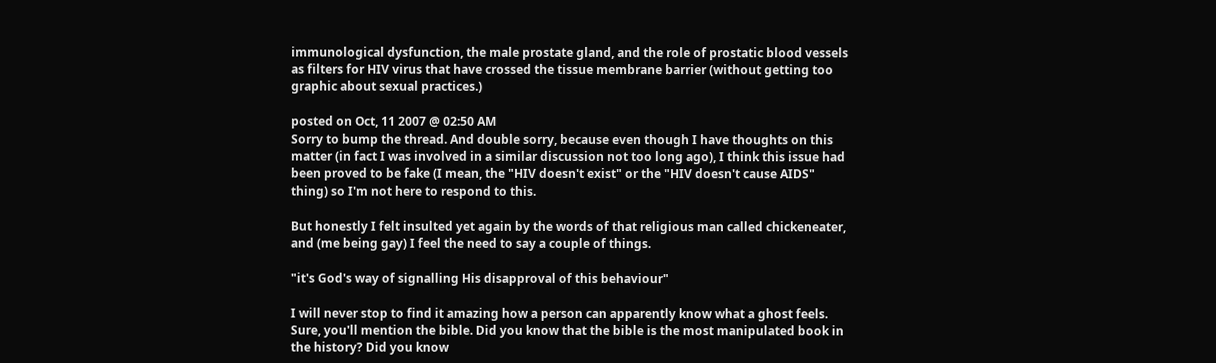immunological dysfunction, the male prostate gland, and the role of prostatic blood vessels as filters for HIV virus that have crossed the tissue membrane barrier (without getting too graphic about sexual practices.)

posted on Oct, 11 2007 @ 02:50 AM
Sorry to bump the thread. And double sorry, because even though I have thoughts on this matter (in fact I was involved in a similar discussion not too long ago), I think this issue had been proved to be fake (I mean, the "HIV doesn't exist" or the "HIV doesn't cause AIDS" thing) so I'm not here to respond to this.

But honestly I felt insulted yet again by the words of that religious man called chickeneater, and (me being gay) I feel the need to say a couple of things.

"it's God's way of signalling His disapproval of this behaviour"

I will never stop to find it amazing how a person can apparently know what a ghost feels. Sure, you'll mention the bible. Did you know that the bible is the most manipulated book in the history? Did you know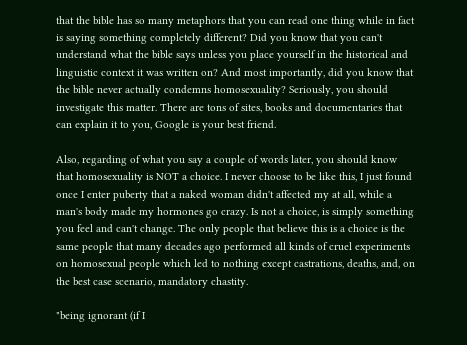that the bible has so many metaphors that you can read one thing while in fact is saying something completely different? Did you know that you can't understand what the bible says unless you place yourself in the historical and linguistic context it was written on? And most importantly, did you know that the bible never actually condemns homosexuality? Seriously, you should investigate this matter. There are tons of sites, books and documentaries that can explain it to you, Google is your best friend.

Also, regarding of what you say a couple of words later, you should know that homosexuality is NOT a choice. I never choose to be like this, I just found once I enter puberty that a naked woman didn't affected my at all, while a man's body made my hormones go crazy. Is not a choice, is simply something you feel and can't change. The only people that believe this is a choice is the same people that many decades ago performed all kinds of cruel experiments on homosexual people which led to nothing except castrations, deaths, and, on the best case scenario, mandatory chastity.

"being ignorant (if I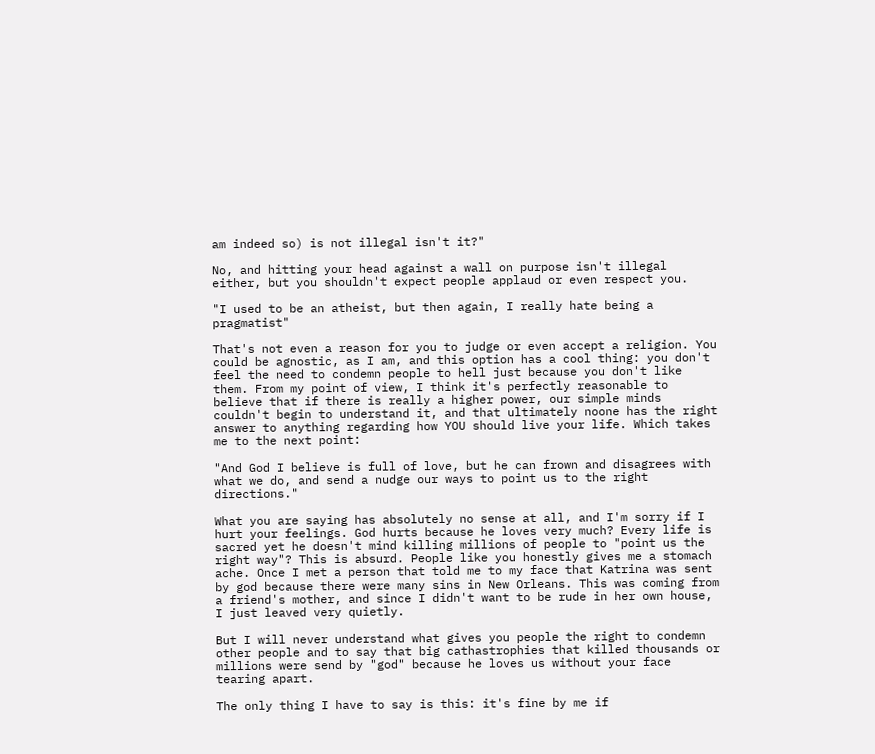am indeed so) is not illegal isn't it?"

No, and hitting your head against a wall on purpose isn't illegal either, but you shouldn't expect people applaud or even respect you.

"I used to be an atheist, but then again, I really hate being a pragmatist"

That's not even a reason for you to judge or even accept a religion. You could be agnostic, as I am, and this option has a cool thing: you don't feel the need to condemn people to hell just because you don't like them. From my point of view, I think it's perfectly reasonable to believe that if there is really a higher power, our simple minds couldn't begin to understand it, and that ultimately noone has the right answer to anything regarding how YOU should live your life. Which takes me to the next point:

"And God I believe is full of love, but he can frown and disagrees with what we do, and send a nudge our ways to point us to the right directions."

What you are saying has absolutely no sense at all, and I'm sorry if I hurt your feelings. God hurts because he loves very much? Every life is sacred yet he doesn't mind killing millions of people to "point us the right way"? This is absurd. People like you honestly gives me a stomach ache. Once I met a person that told me to my face that Katrina was sent by god because there were many sins in New Orleans. This was coming from a friend's mother, and since I didn't want to be rude in her own house, I just leaved very quietly.

But I will never understand what gives you people the right to condemn other people and to say that big cathastrophies that killed thousands or millions were send by "god" because he loves us without your face tearing apart.

The only thing I have to say is this: it's fine by me if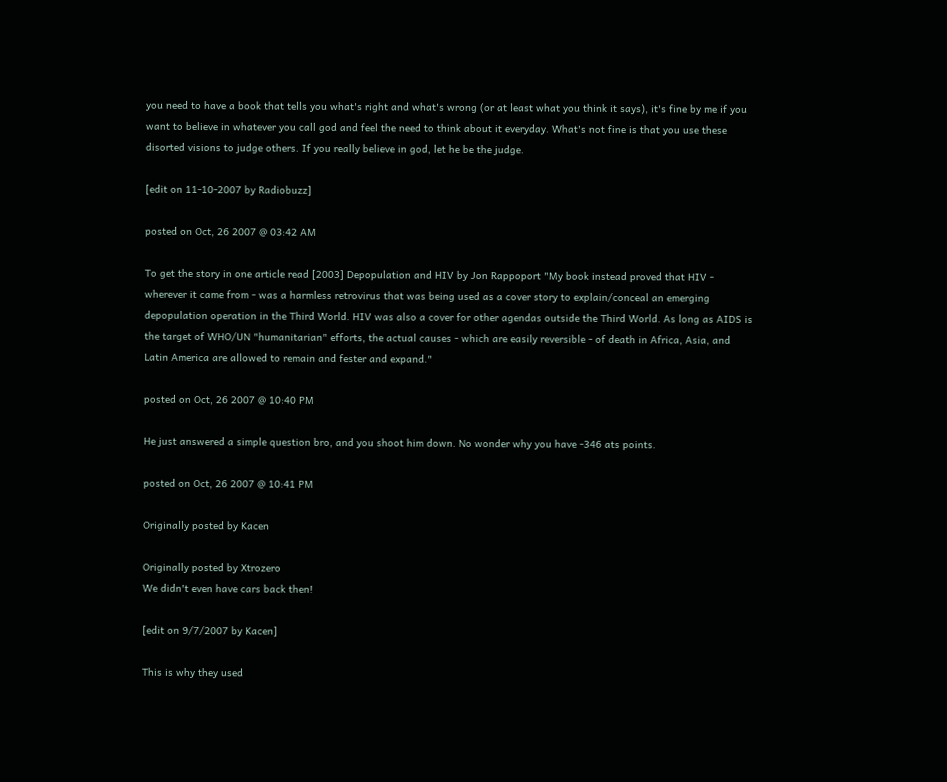you need to have a book that tells you what's right and what's wrong (or at least what you think it says), it's fine by me if you want to believe in whatever you call god and feel the need to think about it everyday. What's not fine is that you use these disorted visions to judge others. If you really believe in god, let he be the judge.

[edit on 11-10-2007 by Radiobuzz]

posted on Oct, 26 2007 @ 03:42 AM

To get the story in one article read [2003] Depopulation and HIV by Jon Rappoport "My book instead proved that HIV - wherever it came from - was a harmless retrovirus that was being used as a cover story to explain/conceal an emerging depopulation operation in the Third World. HIV was also a cover for other agendas outside the Third World. As long as AIDS is the target of WHO/UN "humanitarian" efforts, the actual causes - which are easily reversible - of death in Africa, Asia, and Latin America are allowed to remain and fester and expand."

posted on Oct, 26 2007 @ 10:40 PM

He just answered a simple question bro, and you shoot him down. No wonder why you have -346 ats points.

posted on Oct, 26 2007 @ 10:41 PM

Originally posted by Kacen

Originally posted by Xtrozero
We didn't even have cars back then!

[edit on 9/7/2007 by Kacen]

This is why they used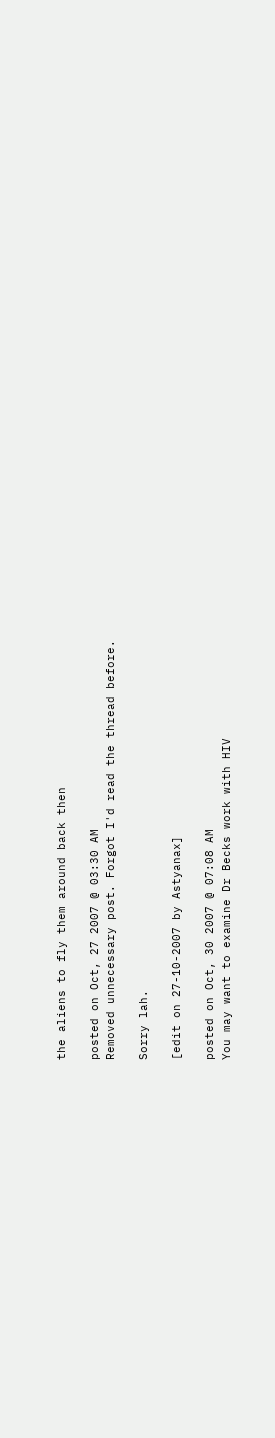the aliens to fly them around back then

posted on Oct, 27 2007 @ 03:30 AM
Removed unnecessary post. Forgot I'd read the thread before.

Sorry lah.

[edit on 27-10-2007 by Astyanax]

posted on Oct, 30 2007 @ 07:08 AM
You may want to examine Dr Becks work with HIV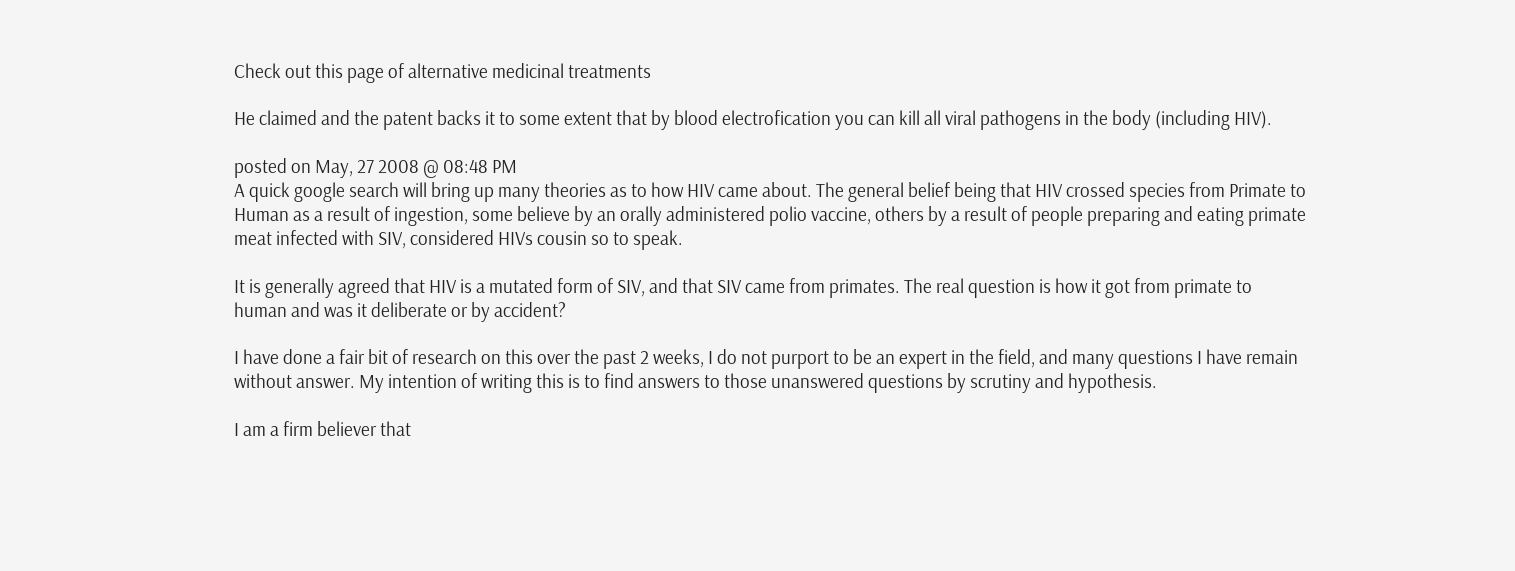Check out this page of alternative medicinal treatments

He claimed and the patent backs it to some extent that by blood electrofication you can kill all viral pathogens in the body (including HIV).

posted on May, 27 2008 @ 08:48 PM
A quick google search will bring up many theories as to how HIV came about. The general belief being that HIV crossed species from Primate to Human as a result of ingestion, some believe by an orally administered polio vaccine, others by a result of people preparing and eating primate meat infected with SIV, considered HIVs cousin so to speak.

It is generally agreed that HIV is a mutated form of SIV, and that SIV came from primates. The real question is how it got from primate to human and was it deliberate or by accident?

I have done a fair bit of research on this over the past 2 weeks, I do not purport to be an expert in the field, and many questions I have remain without answer. My intention of writing this is to find answers to those unanswered questions by scrutiny and hypothesis.

I am a firm believer that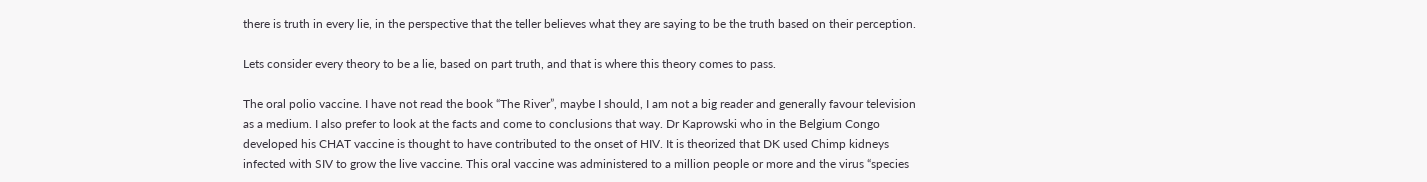there is truth in every lie, in the perspective that the teller believes what they are saying to be the truth based on their perception.

Lets consider every theory to be a lie, based on part truth, and that is where this theory comes to pass.

The oral polio vaccine. I have not read the book “The River”, maybe I should, I am not a big reader and generally favour television as a medium. I also prefer to look at the facts and come to conclusions that way. Dr Kaprowski who in the Belgium Congo developed his CHAT vaccine is thought to have contributed to the onset of HIV. It is theorized that DK used Chimp kidneys infected with SIV to grow the live vaccine. This oral vaccine was administered to a million people or more and the virus “species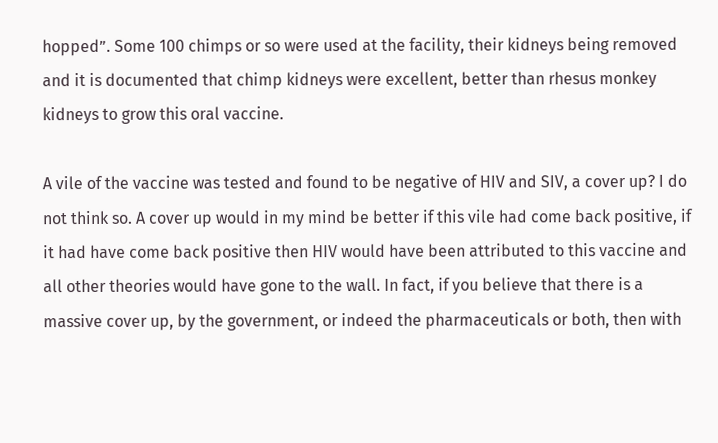hopped”. Some 100 chimps or so were used at the facility, their kidneys being removed and it is documented that chimp kidneys were excellent, better than rhesus monkey kidneys to grow this oral vaccine.

A vile of the vaccine was tested and found to be negative of HIV and SIV, a cover up? I do not think so. A cover up would in my mind be better if this vile had come back positive, if it had have come back positive then HIV would have been attributed to this vaccine and all other theories would have gone to the wall. In fact, if you believe that there is a massive cover up, by the government, or indeed the pharmaceuticals or both, then with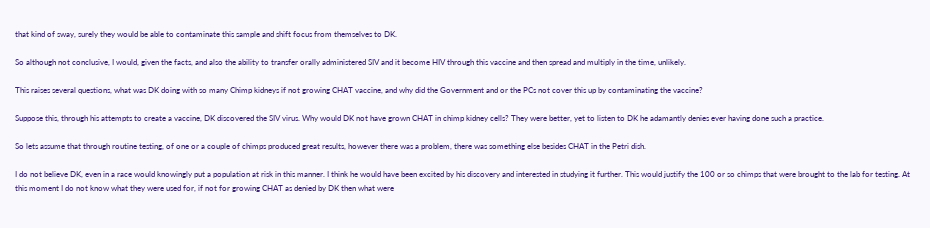that kind of sway, surely they would be able to contaminate this sample and shift focus from themselves to DK.

So although not conclusive, I would, given the facts, and also the ability to transfer orally administered SIV and it become HIV through this vaccine and then spread and multiply in the time, unlikely.

This raises several questions, what was DK doing with so many Chimp kidneys if not growing CHAT vaccine, and why did the Government and or the PCs not cover this up by contaminating the vaccine?

Suppose this, through his attempts to create a vaccine, DK discovered the SIV virus. Why would DK not have grown CHAT in chimp kidney cells? They were better, yet to listen to DK he adamantly denies ever having done such a practice.

So lets assume that through routine testing, of one or a couple of chimps produced great results, however there was a problem, there was something else besides CHAT in the Petri dish.

I do not believe DK, even in a race would knowingly put a population at risk in this manner. I think he would have been excited by his discovery and interested in studying it further. This would justify the 100 or so chimps that were brought to the lab for testing. At this moment I do not know what they were used for, if not for growing CHAT as denied by DK then what were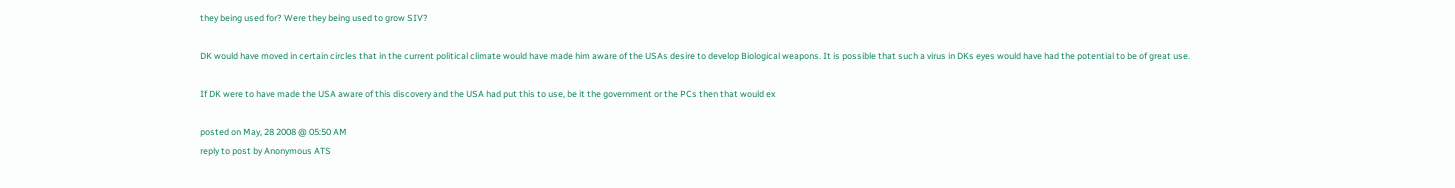they being used for? Were they being used to grow SIV?

DK would have moved in certain circles that in the current political climate would have made him aware of the USAs desire to develop Biological weapons. It is possible that such a virus in DKs eyes would have had the potential to be of great use.

If DK were to have made the USA aware of this discovery and the USA had put this to use, be it the government or the PCs then that would ex

posted on May, 28 2008 @ 05:50 AM
reply to post by Anonymous ATS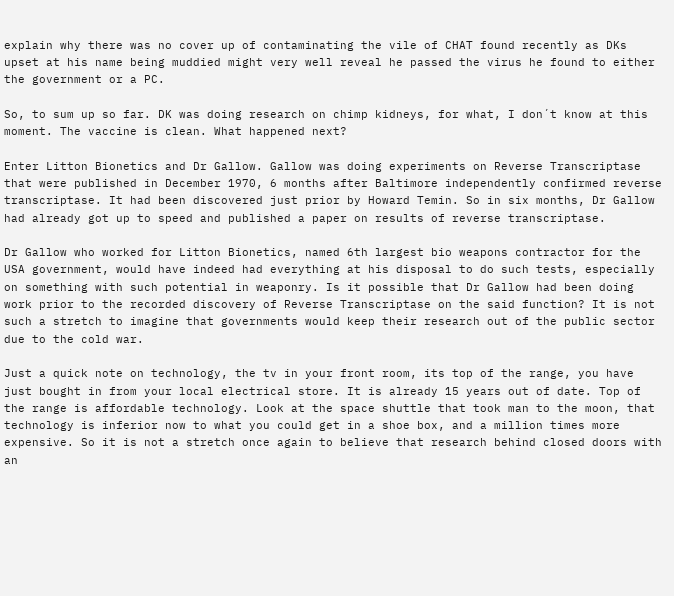explain why there was no cover up of contaminating the vile of CHAT found recently as DKs upset at his name being muddied might very well reveal he passed the virus he found to either the government or a PC.

So, to sum up so far. DK was doing research on chimp kidneys, for what, I don´t know at this moment. The vaccine is clean. What happened next?

Enter Litton Bionetics and Dr Gallow. Gallow was doing experiments on Reverse Transcriptase that were published in December 1970, 6 months after Baltimore independently confirmed reverse transcriptase. It had been discovered just prior by Howard Temin. So in six months, Dr Gallow had already got up to speed and published a paper on results of reverse transcriptase.

Dr Gallow who worked for Litton Bionetics, named 6th largest bio weapons contractor for the USA government, would have indeed had everything at his disposal to do such tests, especially on something with such potential in weaponry. Is it possible that Dr Gallow had been doing work prior to the recorded discovery of Reverse Transcriptase on the said function? It is not such a stretch to imagine that governments would keep their research out of the public sector due to the cold war.

Just a quick note on technology, the tv in your front room, its top of the range, you have just bought in from your local electrical store. It is already 15 years out of date. Top of the range is affordable technology. Look at the space shuttle that took man to the moon, that technology is inferior now to what you could get in a shoe box, and a million times more expensive. So it is not a stretch once again to believe that research behind closed doors with an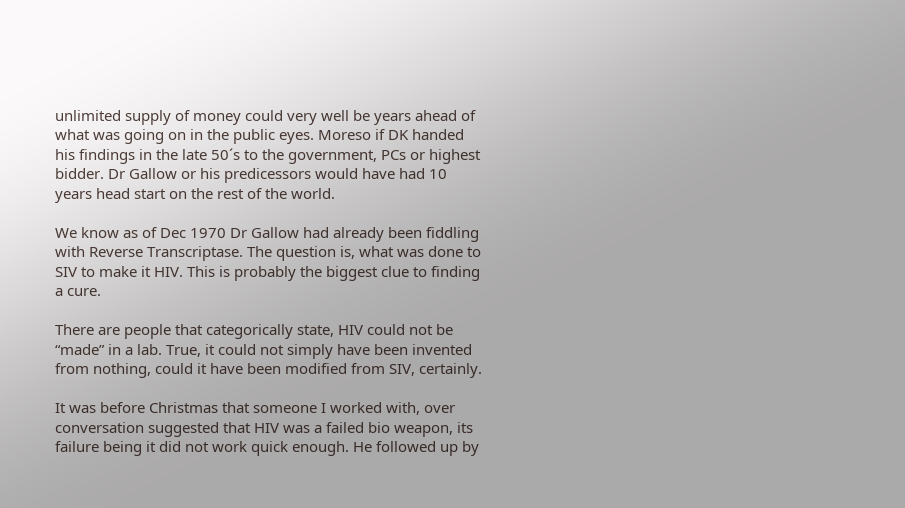unlimited supply of money could very well be years ahead of what was going on in the public eyes. Moreso if DK handed his findings in the late 50´s to the government, PCs or highest bidder. Dr Gallow or his predicessors would have had 10 years head start on the rest of the world.

We know as of Dec 1970 Dr Gallow had already been fiddling with Reverse Transcriptase. The question is, what was done to SIV to make it HIV. This is probably the biggest clue to finding a cure.

There are people that categorically state, HIV could not be “made” in a lab. True, it could not simply have been invented from nothing, could it have been modified from SIV, certainly.

It was before Christmas that someone I worked with, over conversation suggested that HIV was a failed bio weapon, its failure being it did not work quick enough. He followed up by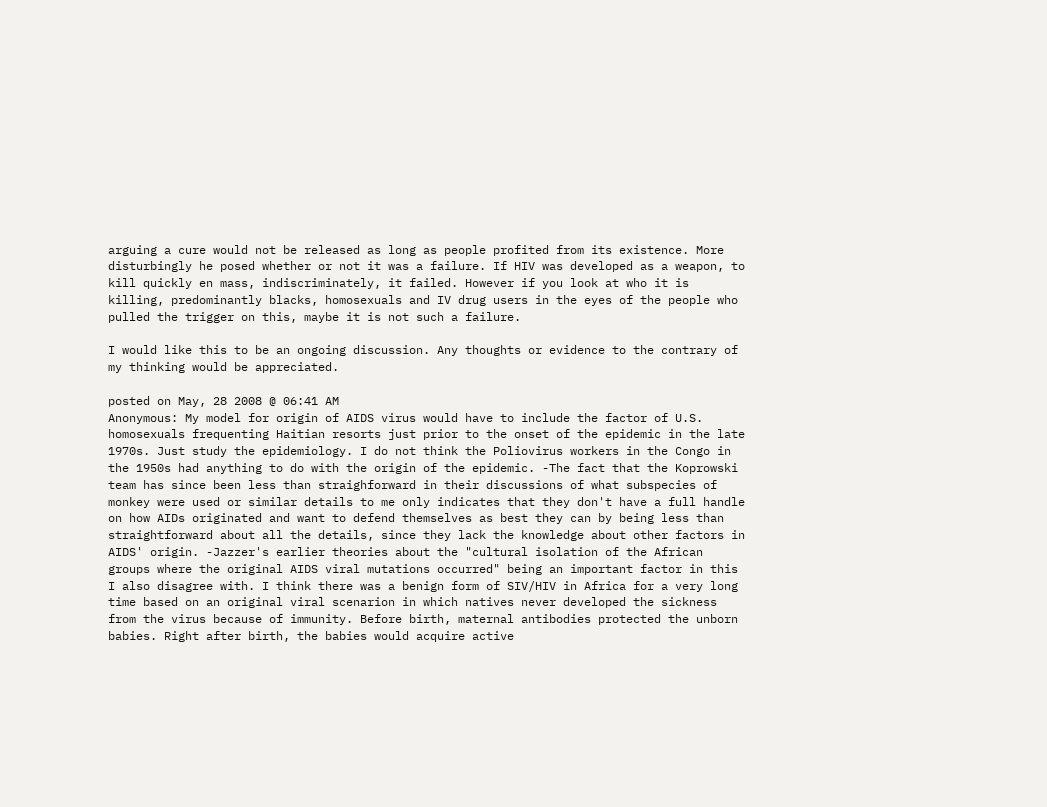arguing a cure would not be released as long as people profited from its existence. More disturbingly he posed whether or not it was a failure. If HIV was developed as a weapon, to kill quickly en mass, indiscriminately, it failed. However if you look at who it is killing, predominantly blacks, homosexuals and IV drug users in the eyes of the people who pulled the trigger on this, maybe it is not such a failure.

I would like this to be an ongoing discussion. Any thoughts or evidence to the contrary of my thinking would be appreciated.

posted on May, 28 2008 @ 06:41 AM
Anonymous: My model for origin of AIDS virus would have to include the factor of U.S. homosexuals frequenting Haitian resorts just prior to the onset of the epidemic in the late 1970s. Just study the epidemiology. I do not think the Poliovirus workers in the Congo in the 1950s had anything to do with the origin of the epidemic. -The fact that the Koprowski team has since been less than straighforward in their discussions of what subspecies of monkey were used or similar details to me only indicates that they don't have a full handle on how AIDs originated and want to defend themselves as best they can by being less than straightforward about all the details, since they lack the knowledge about other factors in AIDS' origin. -Jazzer's earlier theories about the "cultural isolation of the African groups where the original AIDS viral mutations occurred" being an important factor in this I also disagree with. I think there was a benign form of SIV/HIV in Africa for a very long time based on an original viral scenarion in which natives never developed the sickness from the virus because of immunity. Before birth, maternal antibodies protected the unborn babies. Right after birth, the babies would acquire active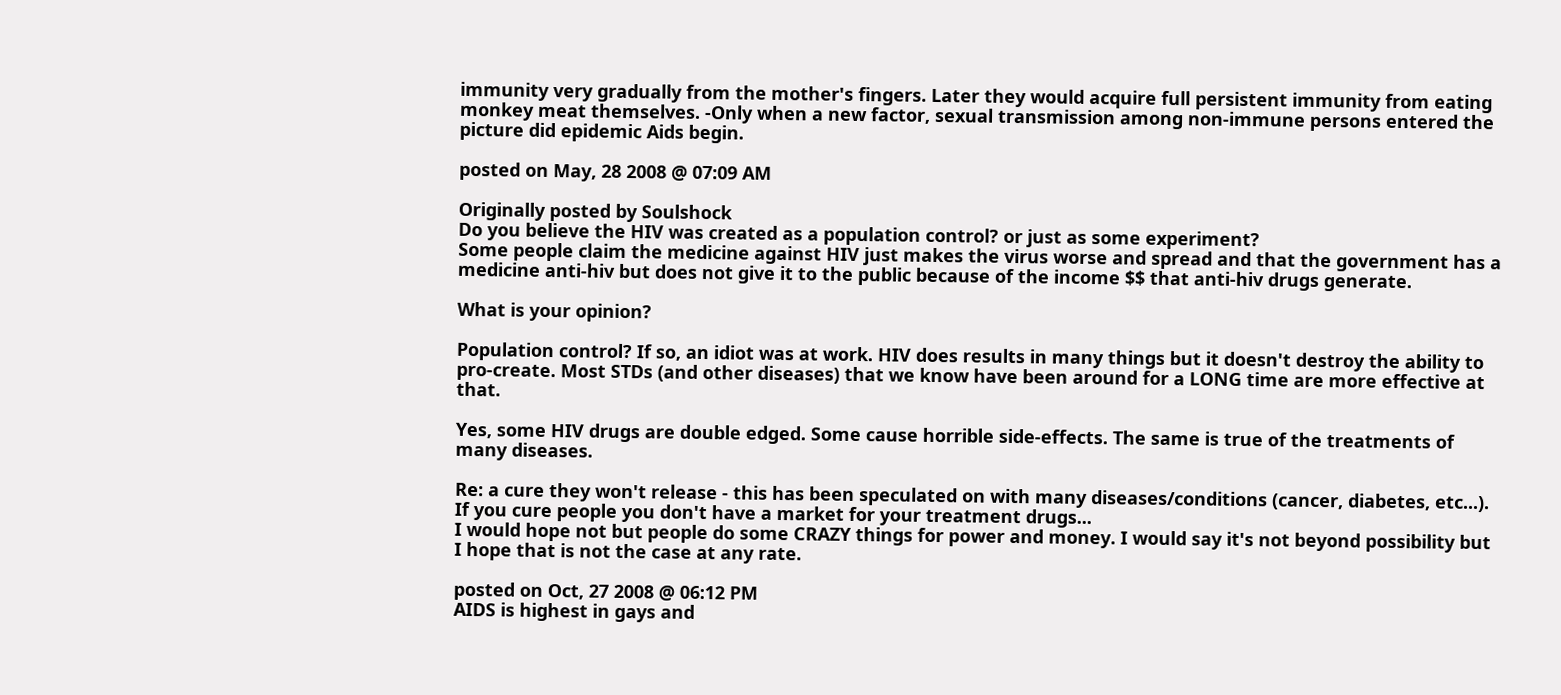immunity very gradually from the mother's fingers. Later they would acquire full persistent immunity from eating monkey meat themselves. -Only when a new factor, sexual transmission among non-immune persons entered the picture did epidemic Aids begin.

posted on May, 28 2008 @ 07:09 AM

Originally posted by Soulshock
Do you believe the HIV was created as a population control? or just as some experiment?
Some people claim the medicine against HIV just makes the virus worse and spread and that the government has a medicine anti-hiv but does not give it to the public because of the income $$ that anti-hiv drugs generate.

What is your opinion?

Population control? If so, an idiot was at work. HIV does results in many things but it doesn't destroy the ability to pro-create. Most STDs (and other diseases) that we know have been around for a LONG time are more effective at that.

Yes, some HIV drugs are double edged. Some cause horrible side-effects. The same is true of the treatments of many diseases.

Re: a cure they won't release - this has been speculated on with many diseases/conditions (cancer, diabetes, etc...). If you cure people you don't have a market for your treatment drugs...
I would hope not but people do some CRAZY things for power and money. I would say it's not beyond possibility but I hope that is not the case at any rate.

posted on Oct, 27 2008 @ 06:12 PM
AIDS is highest in gays and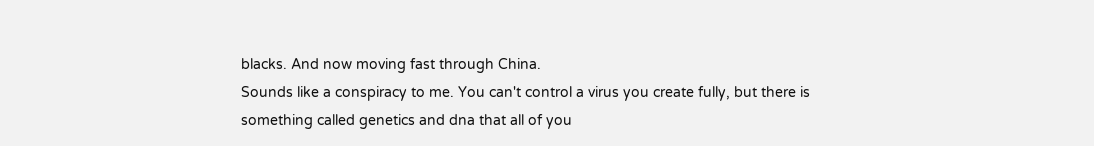blacks. And now moving fast through China.
Sounds like a conspiracy to me. You can't control a virus you create fully, but there is something called genetics and dna that all of you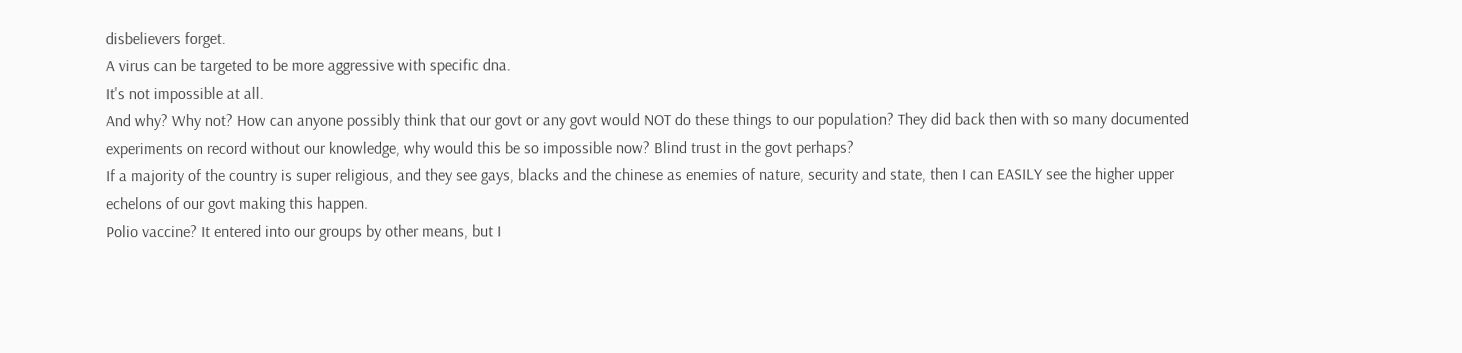disbelievers forget.
A virus can be targeted to be more aggressive with specific dna.
It's not impossible at all.
And why? Why not? How can anyone possibly think that our govt or any govt would NOT do these things to our population? They did back then with so many documented experiments on record without our knowledge, why would this be so impossible now? Blind trust in the govt perhaps?
If a majority of the country is super religious, and they see gays, blacks and the chinese as enemies of nature, security and state, then I can EASILY see the higher upper echelons of our govt making this happen.
Polio vaccine? It entered into our groups by other means, but I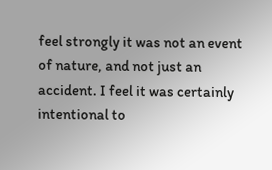feel strongly it was not an event of nature, and not just an accident. I feel it was certainly intentional to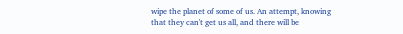wipe the planet of some of us. An attempt, knowing that they can't get us all, and there will be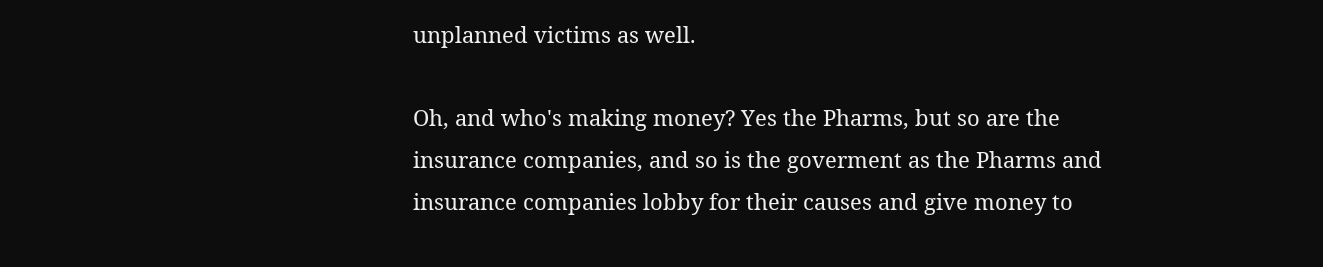unplanned victims as well.

Oh, and who's making money? Yes the Pharms, but so are the insurance companies, and so is the goverment as the Pharms and insurance companies lobby for their causes and give money to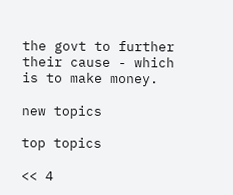the govt to further their cause - which is to make money.

new topics

top topics

<< 4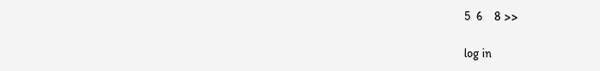5  6    8 >>

log in